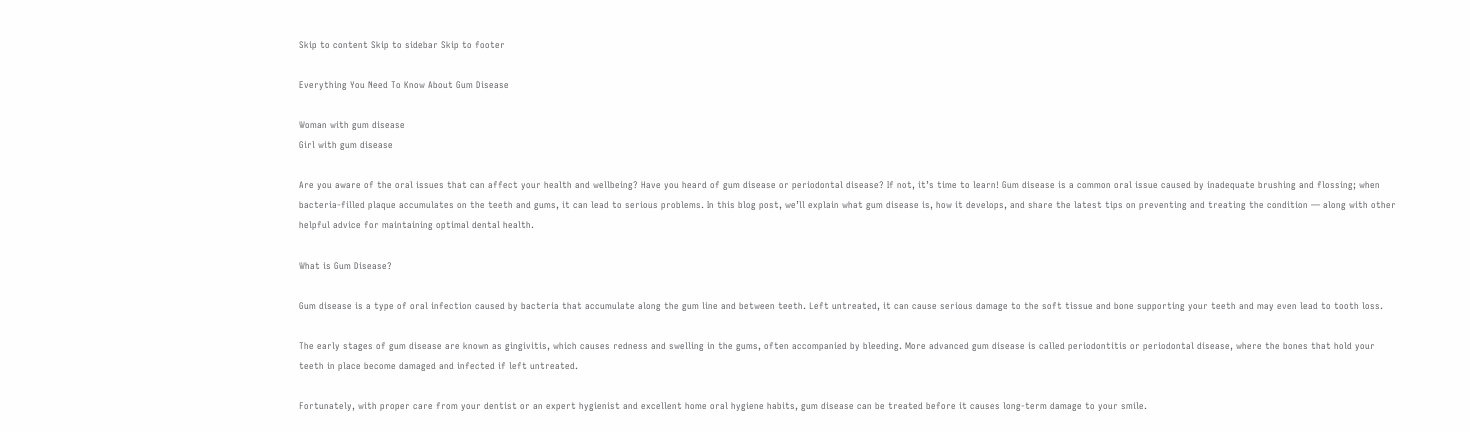Skip to content Skip to sidebar Skip to footer

Everything You Need To Know About Gum Disease

Woman with gum disease
Girl with gum disease

Are you aware of the oral issues that can affect your health and wellbeing? Have you heard of gum disease or periodontal disease? If not, it’s time to learn! Gum disease is a common oral issue caused by inadequate brushing and flossing; when bacteria-filled plaque accumulates on the teeth and gums, it can lead to serious problems. In this blog post, we’ll explain what gum disease is, how it develops, and share the latest tips on preventing and treating the condition — along with other helpful advice for maintaining optimal dental health.

What is Gum Disease?

Gum disease is a type of oral infection caused by bacteria that accumulate along the gum line and between teeth. Left untreated, it can cause serious damage to the soft tissue and bone supporting your teeth and may even lead to tooth loss.

The early stages of gum disease are known as gingivitis, which causes redness and swelling in the gums, often accompanied by bleeding. More advanced gum disease is called periodontitis or periodontal disease, where the bones that hold your teeth in place become damaged and infected if left untreated.

Fortunately, with proper care from your dentist or an expert hygienist and excellent home oral hygiene habits, gum disease can be treated before it causes long-term damage to your smile.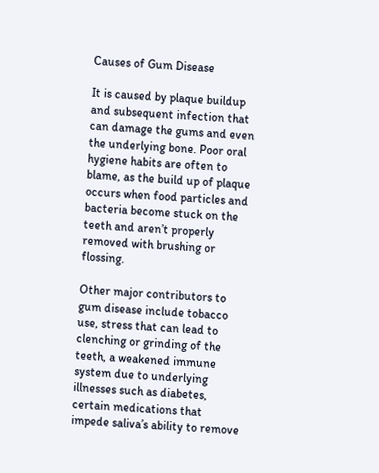Causes of Gum Disease

It is caused by plaque buildup and subsequent infection that can damage the gums and even the underlying bone. Poor oral hygiene habits are often to blame, as the build up of plaque occurs when food particles and bacteria become stuck on the teeth and aren’t properly removed with brushing or flossing.

Other major contributors to gum disease include tobacco use, stress that can lead to clenching or grinding of the teeth, a weakened immune system due to underlying illnesses such as diabetes, certain medications that impede saliva’s ability to remove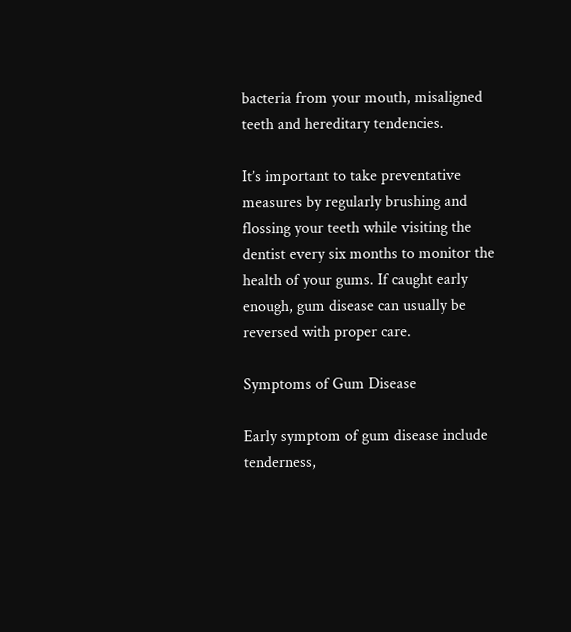bacteria from your mouth, misaligned teeth and hereditary tendencies.

It’s important to take preventative measures by regularly brushing and flossing your teeth while visiting the dentist every six months to monitor the health of your gums. If caught early enough, gum disease can usually be reversed with proper care.

Symptoms of Gum Disease

Early symptom of gum disease include tenderness,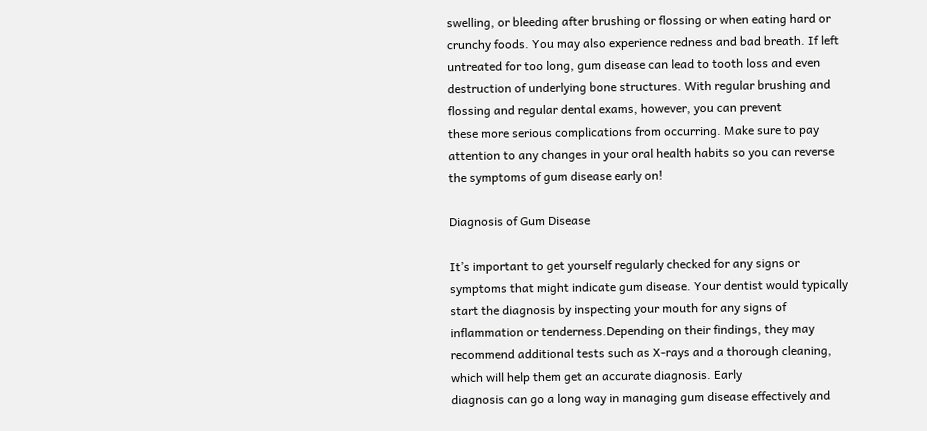swelling, or bleeding after brushing or flossing or when eating hard or crunchy foods. You may also experience redness and bad breath. If left untreated for too long, gum disease can lead to tooth loss and even destruction of underlying bone structures. With regular brushing and flossing and regular dental exams, however, you can prevent
these more serious complications from occurring. Make sure to pay attention to any changes in your oral health habits so you can reverse the symptoms of gum disease early on!

Diagnosis of Gum Disease

It’s important to get yourself regularly checked for any signs or symptoms that might indicate gum disease. Your dentist would typically start the diagnosis by inspecting your mouth for any signs of inflammation or tenderness.Depending on their findings, they may recommend additional tests such as X-rays and a thorough cleaning, which will help them get an accurate diagnosis. Early
diagnosis can go a long way in managing gum disease effectively and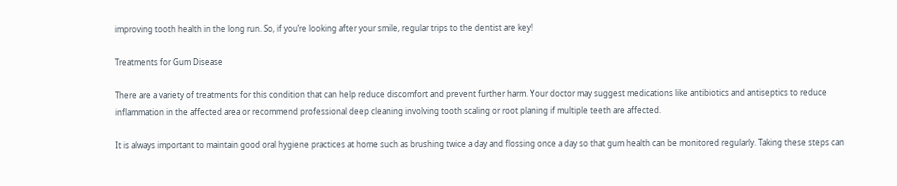improving tooth health in the long run. So, if you’re looking after your smile, regular trips to the dentist are key!

Treatments for Gum Disease

There are a variety of treatments for this condition that can help reduce discomfort and prevent further harm. Your doctor may suggest medications like antibiotics and antiseptics to reduce inflammation in the affected area or recommend professional deep cleaning involving tooth scaling or root planing if multiple teeth are affected.

It is always important to maintain good oral hygiene practices at home such as brushing twice a day and flossing once a day so that gum health can be monitored regularly. Taking these steps can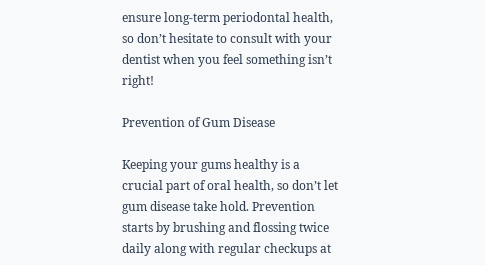ensure long-term periodontal health, so don’t hesitate to consult with your dentist when you feel something isn’t right!

Prevention of Gum Disease

Keeping your gums healthy is a crucial part of oral health, so don’t let gum disease take hold. Prevention starts by brushing and flossing twice daily along with regular checkups at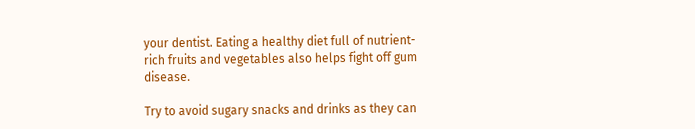your dentist. Eating a healthy diet full of nutrient-rich fruits and vegetables also helps fight off gum disease.

Try to avoid sugary snacks and drinks as they can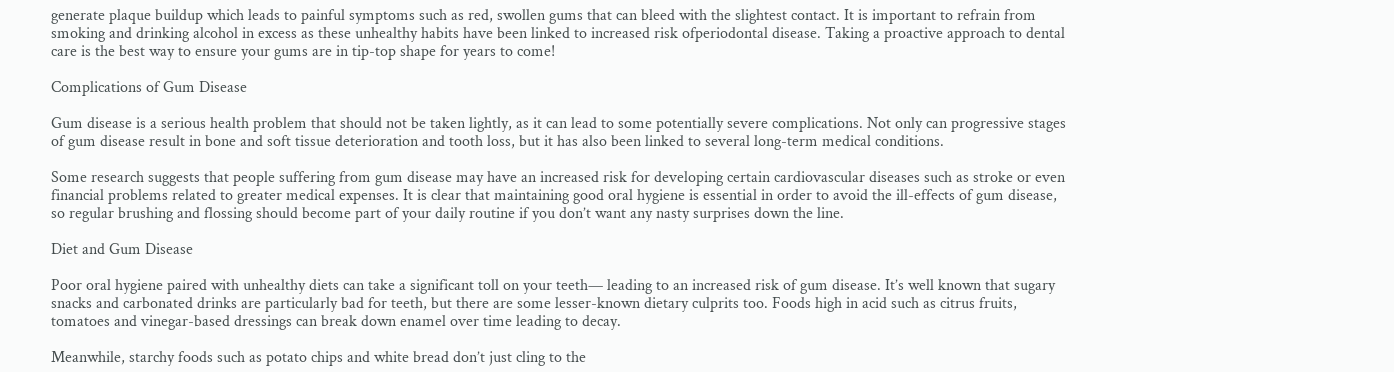generate plaque buildup which leads to painful symptoms such as red, swollen gums that can bleed with the slightest contact. It is important to refrain from smoking and drinking alcohol in excess as these unhealthy habits have been linked to increased risk ofperiodontal disease. Taking a proactive approach to dental care is the best way to ensure your gums are in tip-top shape for years to come!

Complications of Gum Disease

Gum disease is a serious health problem that should not be taken lightly, as it can lead to some potentially severe complications. Not only can progressive stages of gum disease result in bone and soft tissue deterioration and tooth loss, but it has also been linked to several long-term medical conditions.

Some research suggests that people suffering from gum disease may have an increased risk for developing certain cardiovascular diseases such as stroke or even financial problems related to greater medical expenses. It is clear that maintaining good oral hygiene is essential in order to avoid the ill-effects of gum disease, so regular brushing and flossing should become part of your daily routine if you don’t want any nasty surprises down the line.

Diet and Gum Disease

Poor oral hygiene paired with unhealthy diets can take a significant toll on your teeth— leading to an increased risk of gum disease. It’s well known that sugary snacks and carbonated drinks are particularly bad for teeth, but there are some lesser-known dietary culprits too. Foods high in acid such as citrus fruits, tomatoes and vinegar-based dressings can break down enamel over time leading to decay.

Meanwhile, starchy foods such as potato chips and white bread don’t just cling to the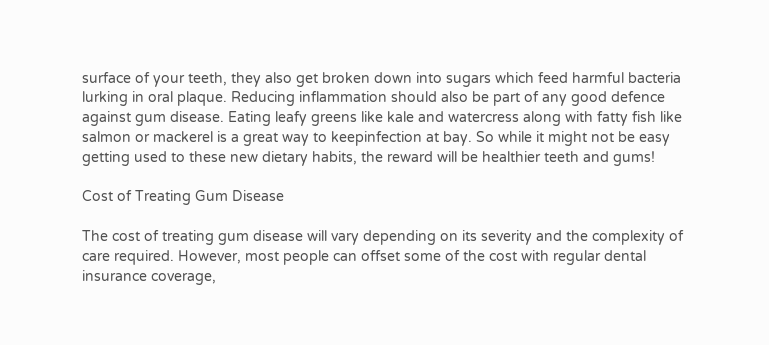surface of your teeth, they also get broken down into sugars which feed harmful bacteria lurking in oral plaque. Reducing inflammation should also be part of any good defence against gum disease. Eating leafy greens like kale and watercress along with fatty fish like salmon or mackerel is a great way to keepinfection at bay. So while it might not be easy getting used to these new dietary habits, the reward will be healthier teeth and gums!

Cost of Treating Gum Disease

The cost of treating gum disease will vary depending on its severity and the complexity of care required. However, most people can offset some of the cost with regular dental insurance coverage,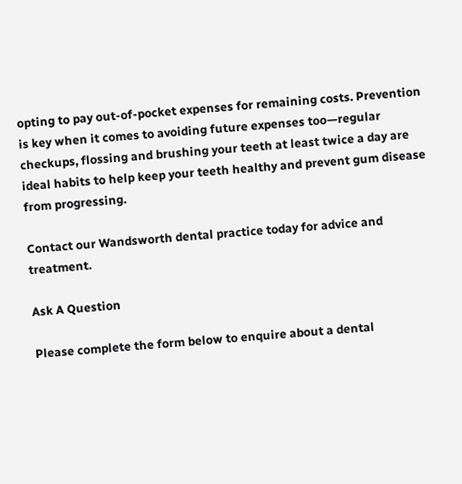opting to pay out-of-pocket expenses for remaining costs. Prevention is key when it comes to avoiding future expenses too—regular checkups, flossing and brushing your teeth at least twice a day are ideal habits to help keep your teeth healthy and prevent gum disease from progressing.

Contact our Wandsworth dental practice today for advice and treatment.

Ask A Question

Please complete the form below to enquire about a dental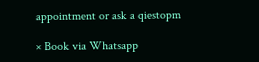appointment or ask a qiestopm

× Book via Whatsapp